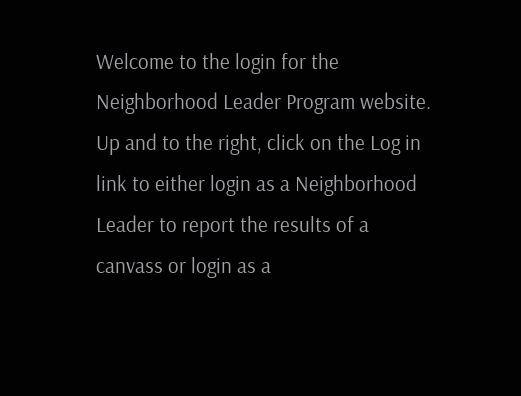Welcome to the login for the Neighborhood Leader Program website.   Up and to the right, click on the Log in link to either login as a Neighborhood Leader to report the results of a canvass or login as a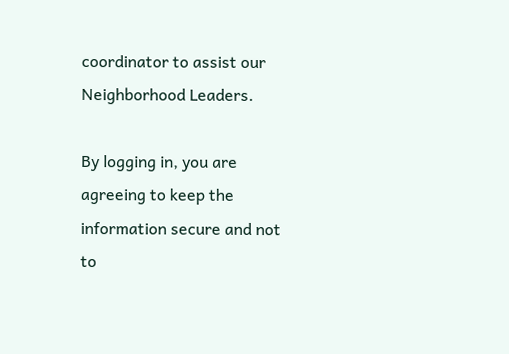coordinator to assist our Neighborhood Leaders.

By logging in, you are agreeing to keep the information secure and not to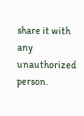share it with any unauthorized person.